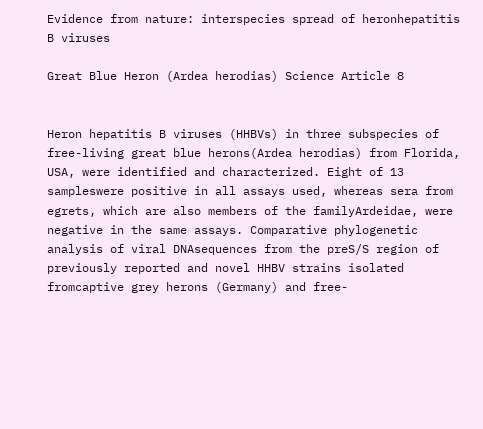Evidence from nature: interspecies spread of heronhepatitis B viruses

Great Blue Heron (Ardea herodias) Science Article 8


Heron hepatitis B viruses (HHBVs) in three subspecies of free-living great blue herons(Ardea herodias) from Florida, USA, were identified and characterized. Eight of 13 sampleswere positive in all assays used, whereas sera from egrets, which are also members of the familyArdeidae, were negative in the same assays. Comparative phylogenetic analysis of viral DNAsequences from the preS/S region of previously reported and novel HHBV strains isolated fromcaptive grey herons (Germany) and free-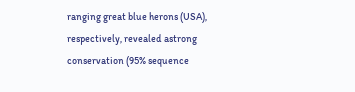ranging great blue herons (USA), respectively, revealed astrong conservation (95% sequence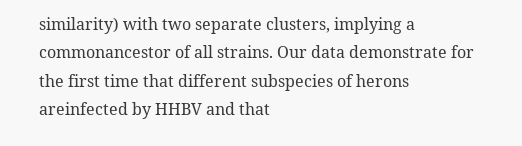similarity) with two separate clusters, implying a commonancestor of all strains. Our data demonstrate for the first time that different subspecies of herons areinfected by HHBV and that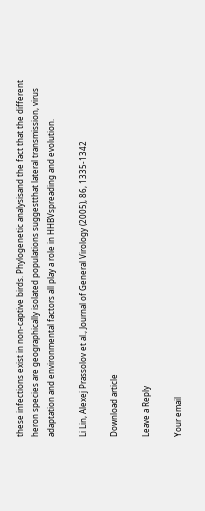these infections exist in non-captive birds. Phylogenetic analysisand the fact that the different heron species are geographically isolated populations suggestthat lateral transmission, virus adaptation and environmental factors all play a role in HHBVspreading and evolution.

Li Lin, Alexej Prassolov et al., Journal of General Virology (2005), 86, 1335-1342

Download article

Leave a Reply

Your email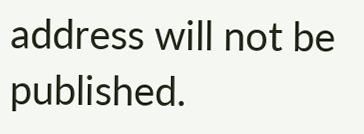address will not be published.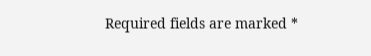Required fields are marked *